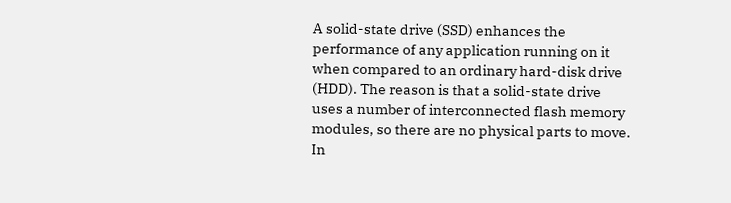A solid-state drive (SSD) enhances the performance of any application running on it when compared to an ordinary hard-disk drive (HDD). The reason is that a solid-state drive uses a number of interconnected flash memory modules, so there are no physical parts to move. In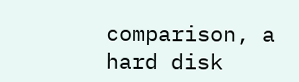comparison, a hard disk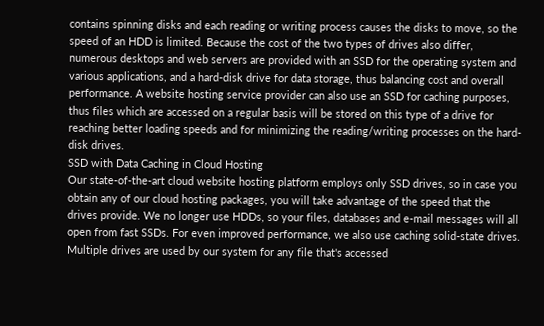contains spinning disks and each reading or writing process causes the disks to move, so the speed of an HDD is limited. Because the cost of the two types of drives also differ, numerous desktops and web servers are provided with an SSD for the operating system and various applications, and a hard-disk drive for data storage, thus balancing cost and overall performance. A website hosting service provider can also use an SSD for caching purposes, thus files which are accessed on a regular basis will be stored on this type of a drive for reaching better loading speeds and for minimizing the reading/writing processes on the hard-disk drives.
SSD with Data Caching in Cloud Hosting
Our state-of-the-art cloud website hosting platform employs only SSD drives, so in case you obtain any of our cloud hosting packages, you will take advantage of the speed that the drives provide. We no longer use HDDs, so your files, databases and e-mail messages will all open from fast SSDs. For even improved performance, we also use caching solid-state drives. Multiple drives are used by our system for any file that's accessed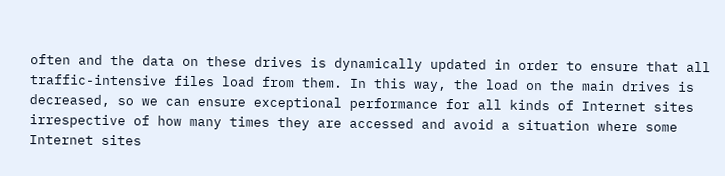often and the data on these drives is dynamically updated in order to ensure that all traffic-intensive files load from them. In this way, the load on the main drives is decreased, so we can ensure exceptional performance for all kinds of Internet sites irrespective of how many times they are accessed and avoid a situation where some Internet sites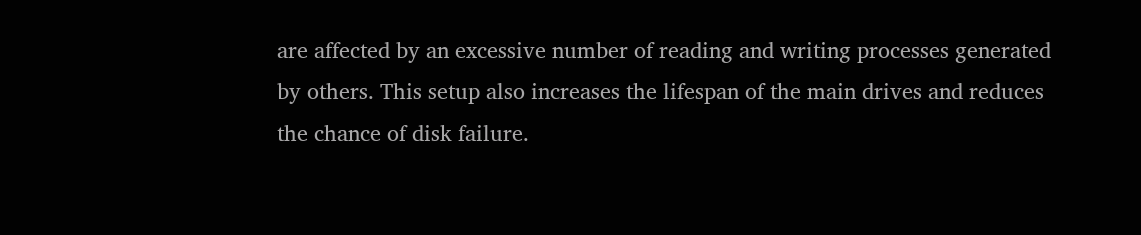are affected by an excessive number of reading and writing processes generated by others. This setup also increases the lifespan of the main drives and reduces the chance of disk failure.